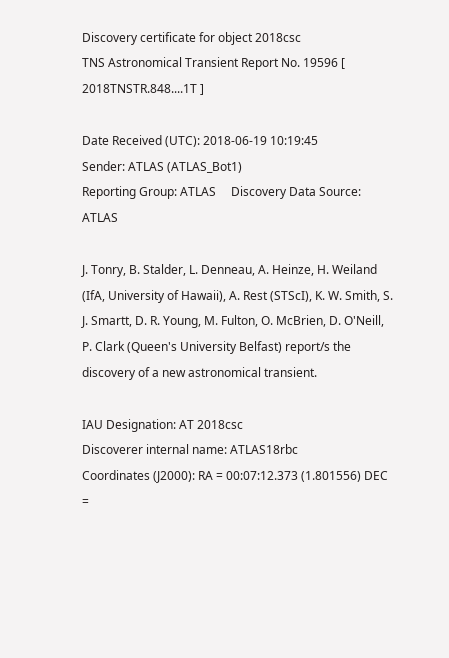Discovery certificate for object 2018csc
TNS Astronomical Transient Report No. 19596 [ 2018TNSTR.848....1T ]

Date Received (UTC): 2018-06-19 10:19:45
Sender: ATLAS (ATLAS_Bot1)
Reporting Group: ATLAS     Discovery Data Source: ATLAS

J. Tonry, B. Stalder, L. Denneau, A. Heinze, H. Weiland (IfA, University of Hawaii), A. Rest (STScI), K. W. Smith, S. J. Smartt, D. R. Young, M. Fulton, O. McBrien, D. O'Neill, P. Clark (Queen's University Belfast) report/s the discovery of a new astronomical transient.

IAU Designation: AT 2018csc
Discoverer internal name: ATLAS18rbc
Coordinates (J2000): RA = 00:07:12.373 (1.801556) DEC =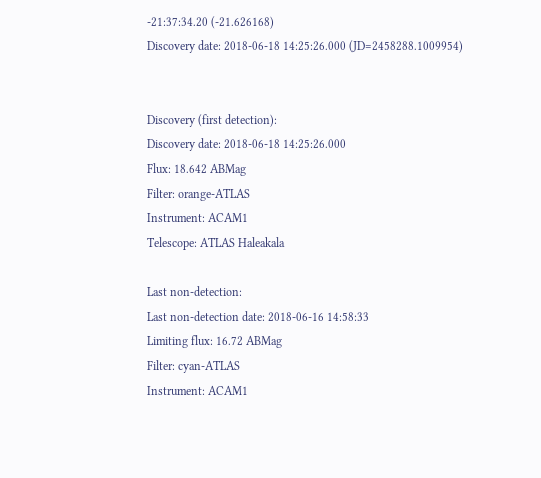-21:37:34.20 (-21.626168)
Discovery date: 2018-06-18 14:25:26.000 (JD=2458288.1009954)


Discovery (first detection):
Discovery date: 2018-06-18 14:25:26.000
Flux: 18.642 ABMag
Filter: orange-ATLAS
Instrument: ACAM1
Telescope: ATLAS Haleakala

Last non-detection:
Last non-detection date: 2018-06-16 14:58:33
Limiting flux: 16.72 ABMag
Filter: cyan-ATLAS
Instrument: ACAM1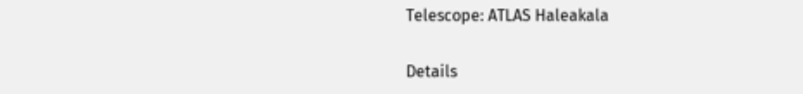Telescope: ATLAS Haleakala

Details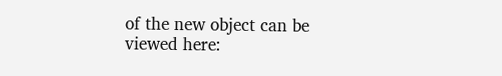of the new object can be viewed here: